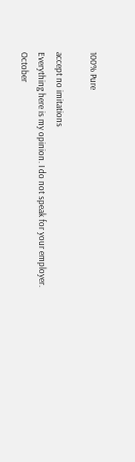100% Pure

accept no imitations
Everything here is my opinion. I do not speak for your employer.
October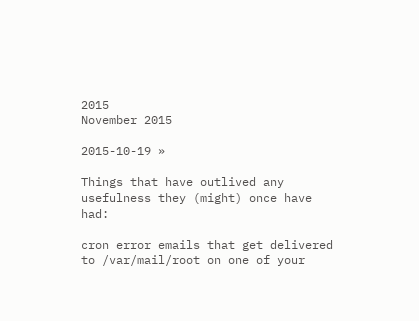2015
November 2015

2015-10-19 »

Things that have outlived any usefulness they (might) once have had:

cron error emails that get delivered to /var/mail/root on one of your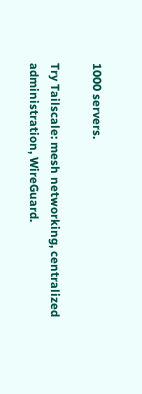1000 servers.

Try Tailscale: mesh networking, centralized administration, WireGuard.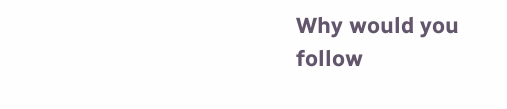Why would you follow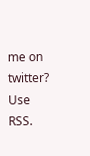me on twitter? Use RSS.